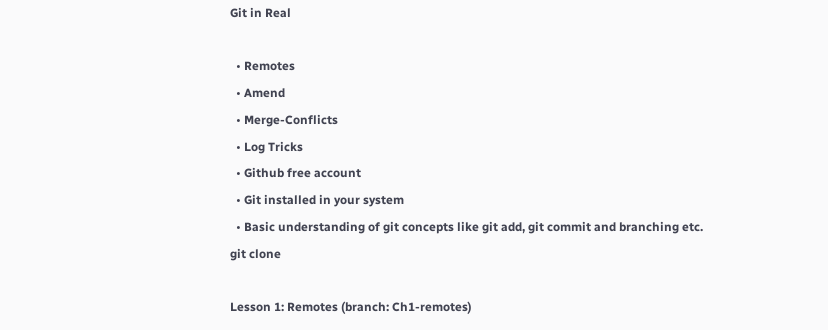Git in Real

  • Remotes
  • Amend
  • Merge-Conflicts
  • Log Tricks
  • Github free account
  • Git installed in your system
  • Basic understanding of git concepts like git add, git commit and branching etc.
git clone

Lesson 1: Remotes (branch: Ch1-remotes)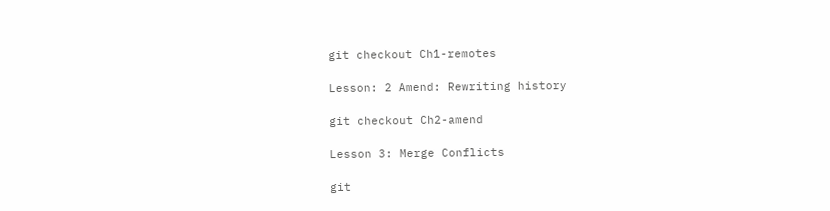git checkout Ch1-remotes

Lesson: 2 Amend: Rewriting history

git checkout Ch2-amend

Lesson 3: Merge Conflicts

git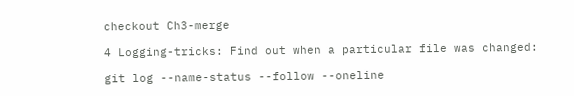checkout Ch3-merge

4 Logging-tricks: Find out when a particular file was changed:

git log --name-status --follow --oneline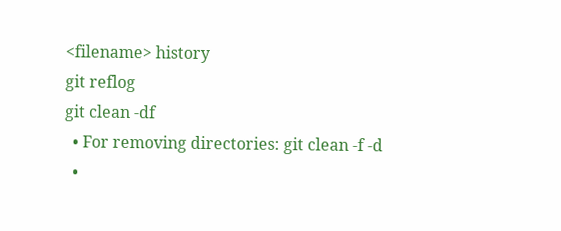<filename> history
git reflog
git clean -df
  • For removing directories: git clean -f -d
  •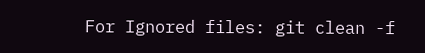For Ignored files: git clean -f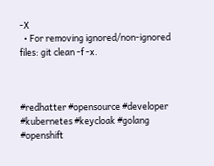-X
  • For removing ignored/non-ignored files: git clean -f -x.



#redhatter #opensource #developer #kubernetes #keycloak #golang #openshift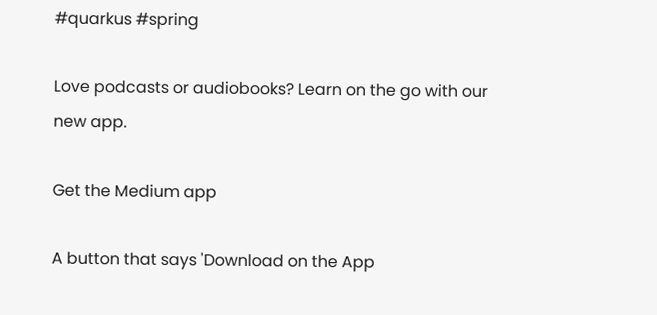#quarkus #spring

Love podcasts or audiobooks? Learn on the go with our new app.

Get the Medium app

A button that says 'Download on the App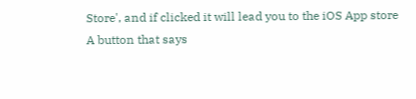Store', and if clicked it will lead you to the iOS App store
A button that says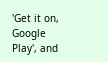'Get it on, Google Play', and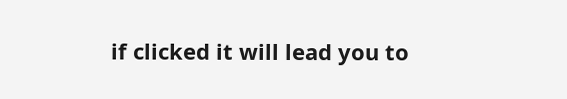if clicked it will lead you to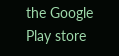the Google Play store